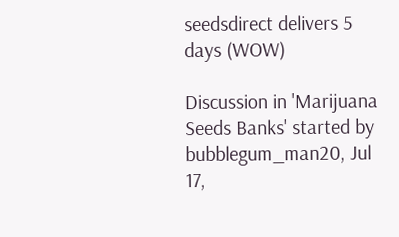seedsdirect delivers 5 days (WOW)

Discussion in 'Marijuana Seeds Banks' started by bubblegum_man20, Jul 17,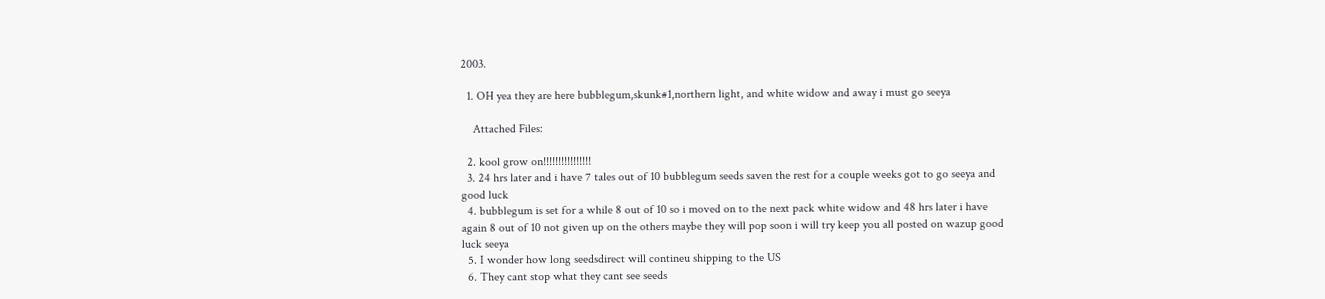2003.

  1. OH yea they are here bubblegum,skunk#1,northern light, and white widow and away i must go seeya

    Attached Files:

  2. kool grow on!!!!!!!!!!!!!!!!
  3. 24 hrs later and i have 7 tales out of 10 bubblegum seeds saven the rest for a couple weeks got to go seeya and good luck
  4. bubblegum is set for a while 8 out of 10 so i moved on to the next pack white widow and 48 hrs later i have again 8 out of 10 not given up on the others maybe they will pop soon i will try keep you all posted on wazup good luck seeya
  5. I wonder how long seedsdirect will contineu shipping to the US
  6. They cant stop what they cant see seeds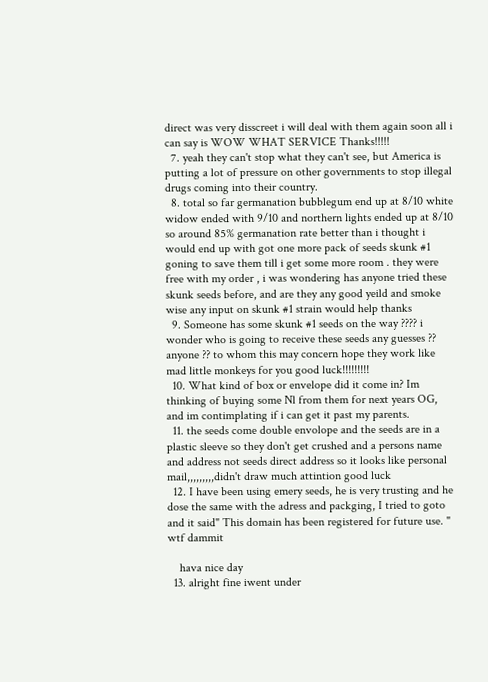direct was very disscreet i will deal with them again soon all i can say is WOW WHAT SERVICE Thanks!!!!!
  7. yeah they can't stop what they can't see, but America is putting a lot of pressure on other governments to stop illegal drugs coming into their country.
  8. total so far germanation bubblegum end up at 8/10 white widow ended with 9/10 and northern lights ended up at 8/10 so around 85% germanation rate better than i thought i would end up with got one more pack of seeds skunk #1 goning to save them till i get some more room . they were free with my order , i was wondering has anyone tried these skunk seeds before, and are they any good yeild and smoke wise any input on skunk #1 strain would help thanks
  9. Someone has some skunk #1 seeds on the way ???? i wonder who is going to receive these seeds any guesses ?? anyone ?? to whom this may concern hope they work like mad little monkeys for you good luck!!!!!!!!!
  10. What kind of box or envelope did it come in? Im thinking of buying some Nl from them for next years OG, and im contimplating if i can get it past my parents.
  11. the seeds come double envolope and the seeds are in a plastic sleeve so they don't get crushed and a persons name and address not seeds direct address so it looks like personal mail,,,,,,,,,didn't draw much attintion good luck
  12. I have been using emery seeds, he is very trusting and he dose the same with the adress and packging, I tried to goto and it said" This domain has been registered for future use. " wtf dammit

    hava nice day
  13. alright fine iwent under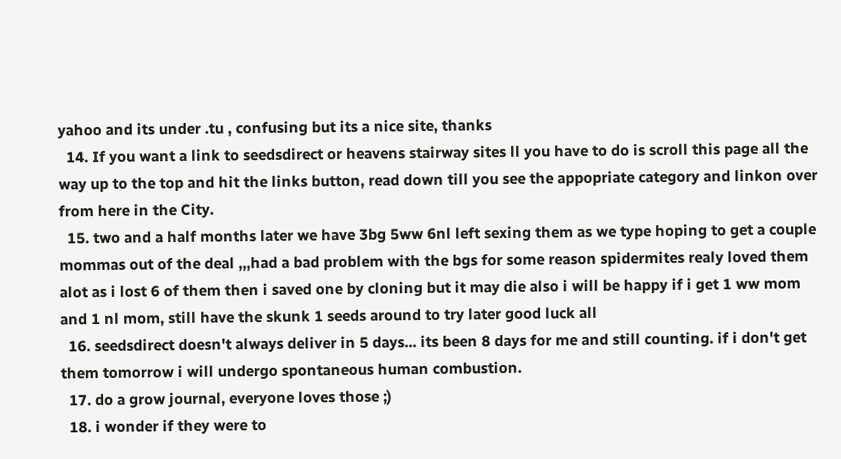yahoo and its under .tu , confusing but its a nice site, thanks
  14. If you want a link to seedsdirect or heavens stairway sites ll you have to do is scroll this page all the way up to the top and hit the links button, read down till you see the appopriate category and linkon over from here in the City.
  15. two and a half months later we have 3bg 5ww 6nl left sexing them as we type hoping to get a couple mommas out of the deal ,,,had a bad problem with the bgs for some reason spidermites realy loved them alot as i lost 6 of them then i saved one by cloning but it may die also i will be happy if i get 1 ww mom and 1 nl mom, still have the skunk 1 seeds around to try later good luck all
  16. seedsdirect doesn't always deliver in 5 days... its been 8 days for me and still counting. if i don't get them tomorrow i will undergo spontaneous human combustion.
  17. do a grow journal, everyone loves those ;)
  18. i wonder if they were to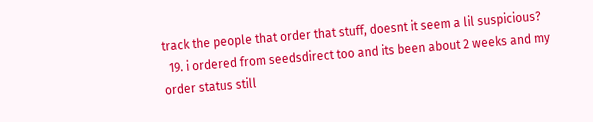track the people that order that stuff, doesnt it seem a lil suspicious?
  19. i ordered from seedsdirect too and its been about 2 weeks and my order status still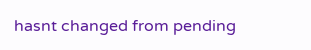hasnt changed from pending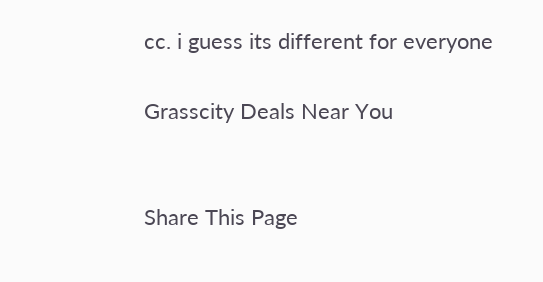cc. i guess its different for everyone

Grasscity Deals Near You


Share This Page